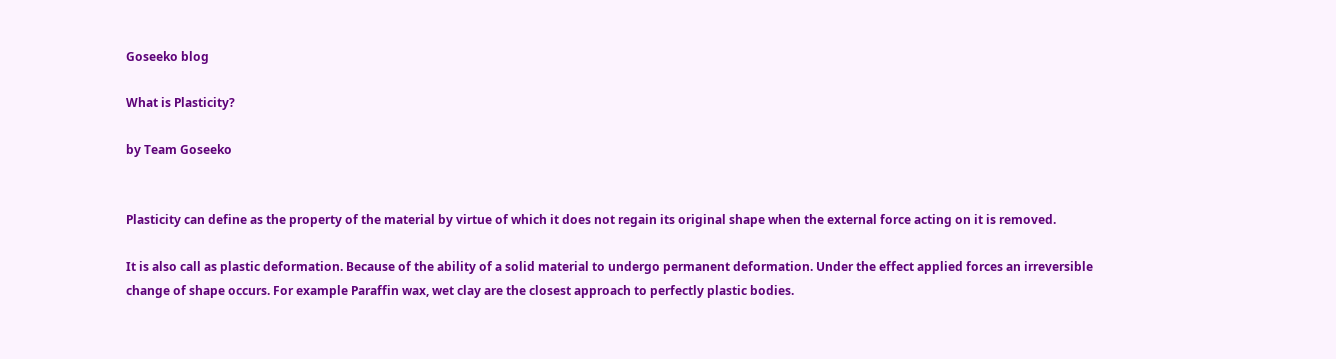Goseeko blog

What is Plasticity?

by Team Goseeko


Plasticity can define as the property of the material by virtue of which it does not regain its original shape when the external force acting on it is removed.

It is also call as plastic deformation. Because of the ability of a solid material to undergo permanent deformation. Under the effect applied forces an irreversible change of shape occurs. For example Paraffin wax, wet clay are the closest approach to perfectly plastic bodies.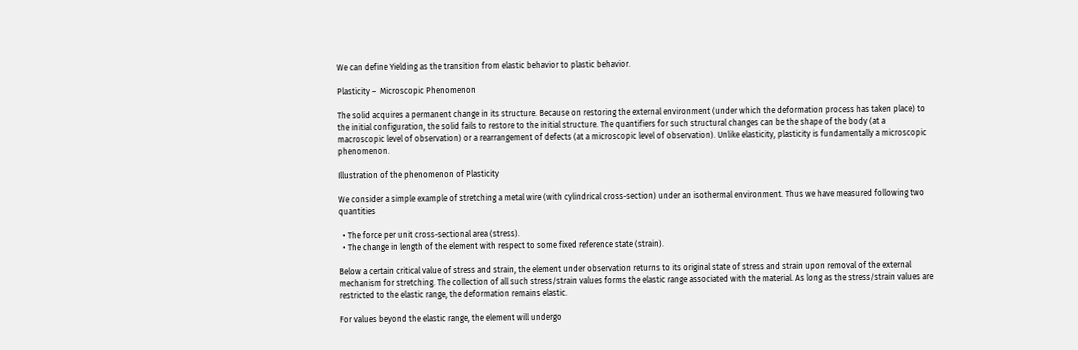We can define Yielding as the transition from elastic behavior to plastic behavior.

Plasticity –  Microscopic Phenomenon

The solid acquires a permanent change in its structure. Because on restoring the external environment (under which the deformation process has taken place) to the initial configuration, the solid fails to restore to the initial structure. The quantifiers for such structural changes can be the shape of the body (at a macroscopic level of observation) or a rearrangement of defects (at a microscopic level of observation). Unlike elasticity, plasticity is fundamentally a microscopic phenomenon.

Illustration of the phenomenon of Plasticity

We consider a simple example of stretching a metal wire (with cylindrical cross-section) under an isothermal environment. Thus we have measured following two quantities

  • The force per unit cross-sectional area (stress).
  • The change in length of the element with respect to some fixed reference state (strain).

Below a certain critical value of stress and strain, the element under observation returns to its original state of stress and strain upon removal of the external mechanism for stretching. The collection of all such stress/strain values forms the elastic range associated with the material. As long as the stress/strain values are restricted to the elastic range, the deformation remains elastic.

For values beyond the elastic range, the element will undergo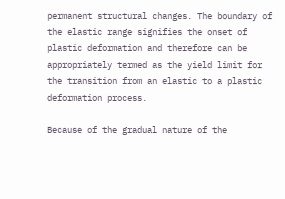permanent structural changes. The boundary of the elastic range signifies the onset of plastic deformation and therefore can be appropriately termed as the yield limit for the transition from an elastic to a plastic deformation process.

Because of the gradual nature of the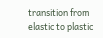transition from elastic to plastic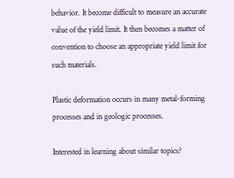behavior. It become difficult to measure an accurate value of the yield limit. It then becomes a matter of convention to choose an appropriate yield limit for such materials.

Plastic deformation occurs in many metal-forming processes and in geologic processes.

Interested in learning about similar topics?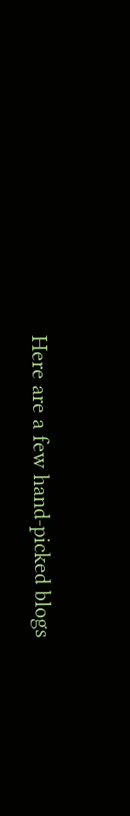Here are a few hand-picked blogs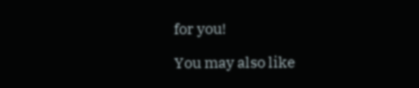for you!

You may also like